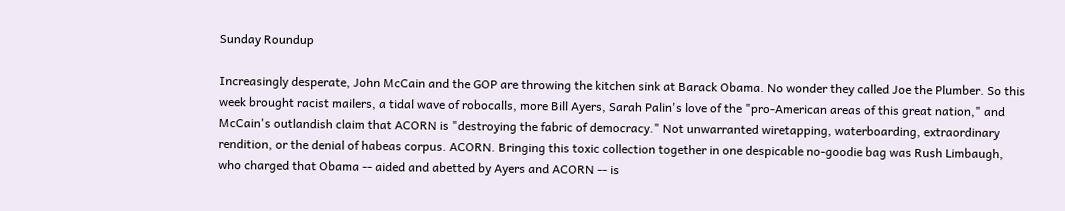Sunday Roundup

Increasingly desperate, John McCain and the GOP are throwing the kitchen sink at Barack Obama. No wonder they called Joe the Plumber. So this week brought racist mailers, a tidal wave of robocalls, more Bill Ayers, Sarah Palin's love of the "pro-American areas of this great nation," and McCain's outlandish claim that ACORN is "destroying the fabric of democracy." Not unwarranted wiretapping, waterboarding, extraordinary rendition, or the denial of habeas corpus. ACORN. Bringing this toxic collection together in one despicable no-goodie bag was Rush Limbaugh, who charged that Obama -- aided and abetted by Ayers and ACORN -- is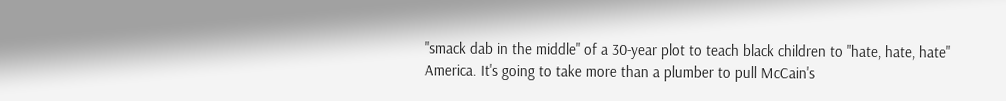"smack dab in the middle" of a 30-year plot to teach black children to "hate, hate, hate" America. It's going to take more than a plumber to pull McCain's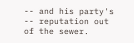-- and his party's -- reputation out of the sewer.